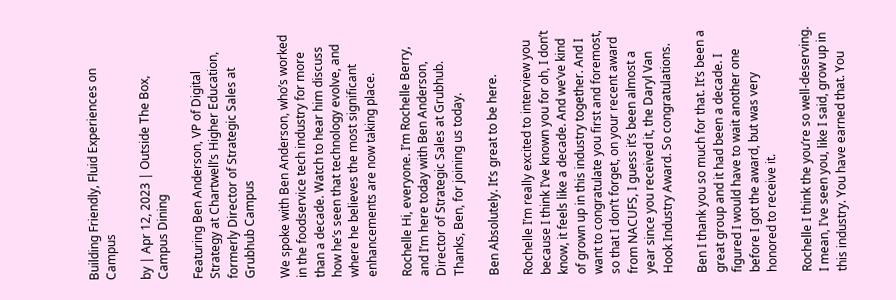Building Friendly, Fluid Experiences on Campus

by | Apr 12, 2023 | Outside The Box, Campus Dining

Featuring Ben Anderson, VP of Digital Strategy at Chartwell’s Higher Education, formerly Director of Strategic Sales at Grubhub Campus

We spoke with Ben Anderson, who’s worked in the foodservice tech industry for more than a decade. Watch to hear him discuss how he’s seen that technology evolve, and where he believes the most significant enhancements are now taking place.

Rochelle Hi, everyone. I’m Rochelle Berry, and I’m here today with Ben Anderson, Director of Strategic Sales at Grubhub. Thanks, Ben, for joining us today.

Ben Absolutely. It’s great to be here.

Rochelle I’m really excited to interview you because I think I’ve known you for oh, I don’t know, it feels like a decade. And we’ve kind of grown up in this industry together. And I want to congratulate you first and foremost, so that I don’t forget, on your recent award from NACUFS, I guess it’s been almost a year since you received it, the Daryl Van Hook Industry Award. So congratulations.

Ben I thank you so much for that. It’s been a great group and it had been a decade. I figured I would have to wait another one before I got the award, but was very honored to receive it.

Rochelle I think the you’re so well-deserving. I mean, I’ve seen you, like I said, grow up in this industry. You have earned that. You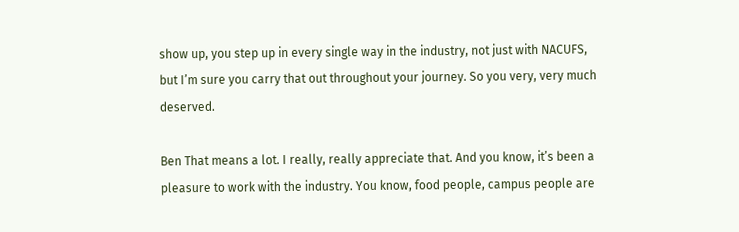show up, you step up in every single way in the industry, not just with NACUFS, but I’m sure you carry that out throughout your journey. So you very, very much deserved.

Ben That means a lot. I really, really appreciate that. And you know, it’s been a pleasure to work with the industry. You know, food people, campus people are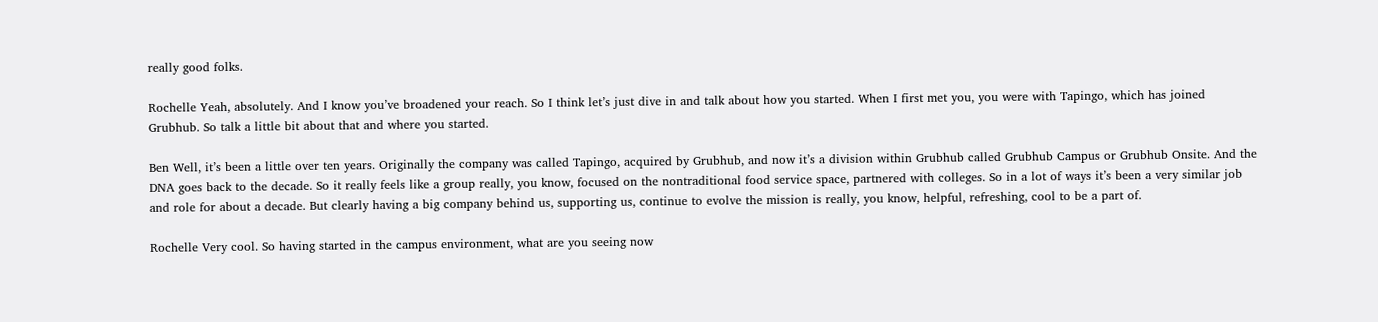really good folks.

Rochelle Yeah, absolutely. And I know you’ve broadened your reach. So I think let’s just dive in and talk about how you started. When I first met you, you were with Tapingo, which has joined Grubhub. So talk a little bit about that and where you started.

Ben Well, it’s been a little over ten years. Originally the company was called Tapingo, acquired by Grubhub, and now it’s a division within Grubhub called Grubhub Campus or Grubhub Onsite. And the DNA goes back to the decade. So it really feels like a group really, you know, focused on the nontraditional food service space, partnered with colleges. So in a lot of ways it’s been a very similar job and role for about a decade. But clearly having a big company behind us, supporting us, continue to evolve the mission is really, you know, helpful, refreshing, cool to be a part of.

Rochelle Very cool. So having started in the campus environment, what are you seeing now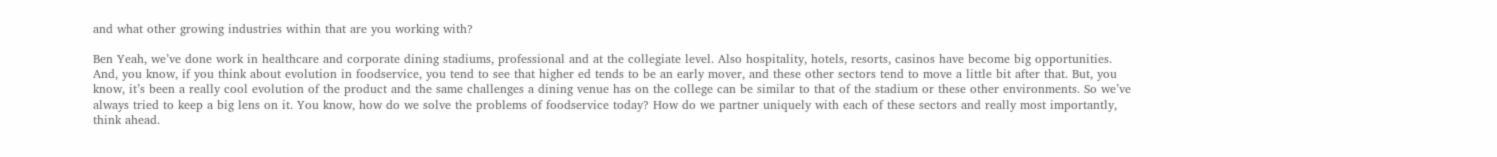and what other growing industries within that are you working with?

Ben Yeah, we’ve done work in healthcare and corporate dining stadiums, professional and at the collegiate level. Also hospitality, hotels, resorts, casinos have become big opportunities. And, you know, if you think about evolution in foodservice, you tend to see that higher ed tends to be an early mover, and these other sectors tend to move a little bit after that. But, you know, it’s been a really cool evolution of the product and the same challenges a dining venue has on the college can be similar to that of the stadium or these other environments. So we’ve always tried to keep a big lens on it. You know, how do we solve the problems of foodservice today? How do we partner uniquely with each of these sectors and really most importantly, think ahead.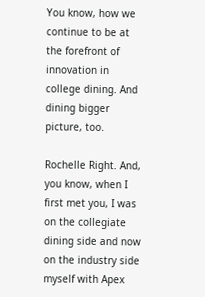You know, how we continue to be at the forefront of innovation in college dining. And dining bigger picture, too.

Rochelle Right. And, you know, when I first met you, I was on the collegiate dining side and now on the industry side myself with Apex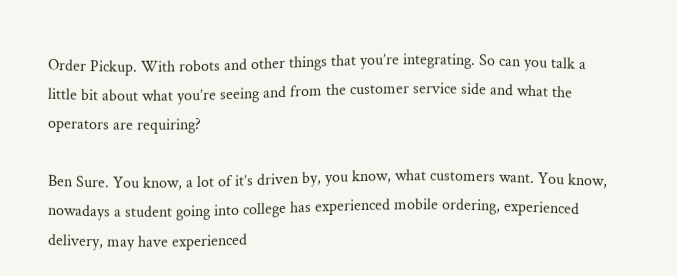Order Pickup. With robots and other things that you’re integrating. So can you talk a little bit about what you’re seeing and from the customer service side and what the operators are requiring?

Ben Sure. You know, a lot of it’s driven by, you know, what customers want. You know, nowadays a student going into college has experienced mobile ordering, experienced delivery, may have experienced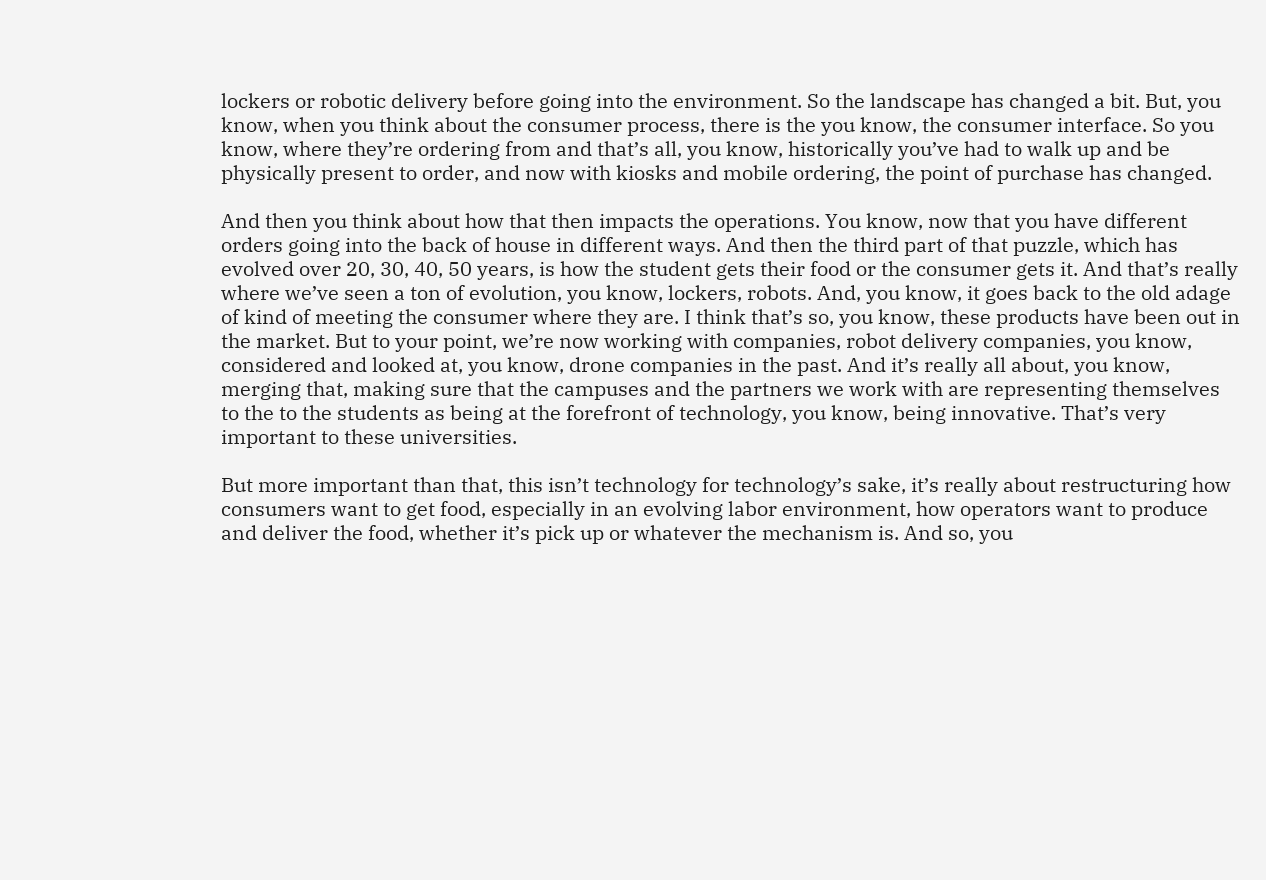lockers or robotic delivery before going into the environment. So the landscape has changed a bit. But, you know, when you think about the consumer process, there is the you know, the consumer interface. So you know, where they’re ordering from and that’s all, you know, historically you’ve had to walk up and be physically present to order, and now with kiosks and mobile ordering, the point of purchase has changed.

And then you think about how that then impacts the operations. You know, now that you have different orders going into the back of house in different ways. And then the third part of that puzzle, which has evolved over 20, 30, 40, 50 years, is how the student gets their food or the consumer gets it. And that’s really where we’ve seen a ton of evolution, you know, lockers, robots. And, you know, it goes back to the old adage of kind of meeting the consumer where they are. I think that’s so, you know, these products have been out in the market. But to your point, we’re now working with companies, robot delivery companies, you know, considered and looked at, you know, drone companies in the past. And it’s really all about, you know, merging that, making sure that the campuses and the partners we work with are representing themselves to the to the students as being at the forefront of technology, you know, being innovative. That’s very important to these universities.

But more important than that, this isn’t technology for technology’s sake, it’s really about restructuring how consumers want to get food, especially in an evolving labor environment, how operators want to produce and deliver the food, whether it’s pick up or whatever the mechanism is. And so, you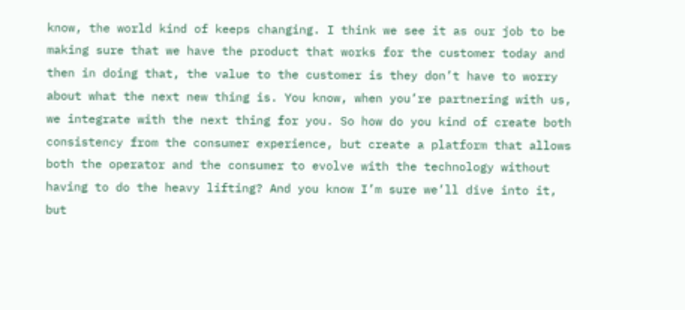know, the world kind of keeps changing. I think we see it as our job to be making sure that we have the product that works for the customer today and then in doing that, the value to the customer is they don’t have to worry about what the next new thing is. You know, when you’re partnering with us, we integrate with the next thing for you. So how do you kind of create both consistency from the consumer experience, but create a platform that allows both the operator and the consumer to evolve with the technology without having to do the heavy lifting? And you know I’m sure we’ll dive into it, but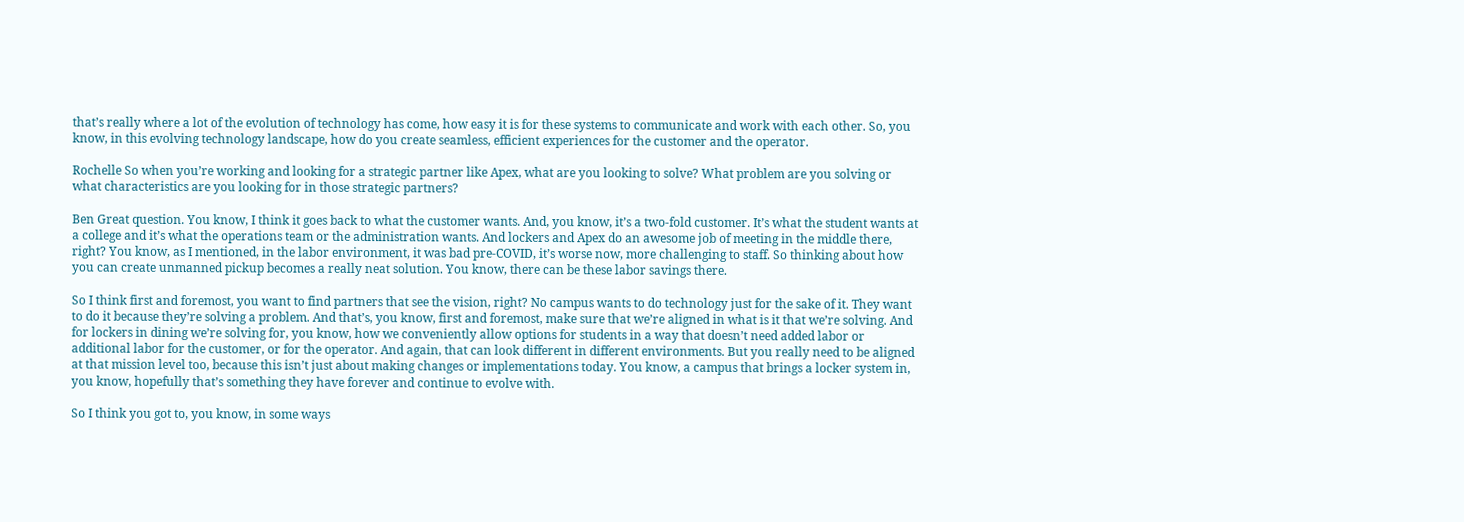that’s really where a lot of the evolution of technology has come, how easy it is for these systems to communicate and work with each other. So, you know, in this evolving technology landscape, how do you create seamless, efficient experiences for the customer and the operator.

Rochelle So when you’re working and looking for a strategic partner like Apex, what are you looking to solve? What problem are you solving or what characteristics are you looking for in those strategic partners?

Ben Great question. You know, I think it goes back to what the customer wants. And, you know, it’s a two-fold customer. It’s what the student wants at a college and it’s what the operations team or the administration wants. And lockers and Apex do an awesome job of meeting in the middle there, right? You know, as I mentioned, in the labor environment, it was bad pre-COVID, it’s worse now, more challenging to staff. So thinking about how you can create unmanned pickup becomes a really neat solution. You know, there can be these labor savings there.

So I think first and foremost, you want to find partners that see the vision, right? No campus wants to do technology just for the sake of it. They want to do it because they’re solving a problem. And that’s, you know, first and foremost, make sure that we’re aligned in what is it that we’re solving. And for lockers in dining we’re solving for, you know, how we conveniently allow options for students in a way that doesn’t need added labor or additional labor for the customer, or for the operator. And again, that can look different in different environments. But you really need to be aligned at that mission level too, because this isn’t just about making changes or implementations today. You know, a campus that brings a locker system in, you know, hopefully that’s something they have forever and continue to evolve with.

So I think you got to, you know, in some ways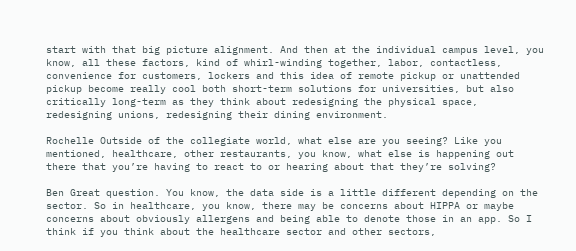start with that big picture alignment. And then at the individual campus level, you know, all these factors, kind of whirl-winding together, labor, contactless, convenience for customers, lockers and this idea of remote pickup or unattended pickup become really cool both short-term solutions for universities, but also critically long-term as they think about redesigning the physical space, redesigning unions, redesigning their dining environment.

Rochelle Outside of the collegiate world, what else are you seeing? Like you mentioned, healthcare, other restaurants, you know, what else is happening out there that you’re having to react to or hearing about that they’re solving?

Ben Great question. You know, the data side is a little different depending on the sector. So in healthcare, you know, there may be concerns about HIPPA or maybe concerns about obviously allergens and being able to denote those in an app. So I think if you think about the healthcare sector and other sectors,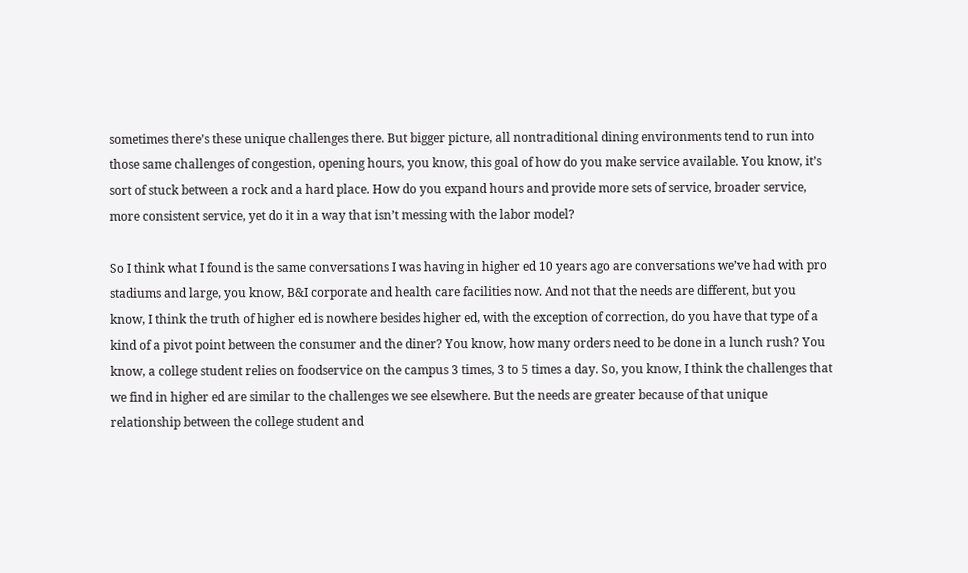sometimes there’s these unique challenges there. But bigger picture, all nontraditional dining environments tend to run into those same challenges of congestion, opening hours, you know, this goal of how do you make service available. You know, it’s sort of stuck between a rock and a hard place. How do you expand hours and provide more sets of service, broader service, more consistent service, yet do it in a way that isn’t messing with the labor model?

So I think what I found is the same conversations I was having in higher ed 10 years ago are conversations we’ve had with pro stadiums and large, you know, B&I corporate and health care facilities now. And not that the needs are different, but you know, I think the truth of higher ed is nowhere besides higher ed, with the exception of correction, do you have that type of a kind of a pivot point between the consumer and the diner? You know, how many orders need to be done in a lunch rush? You know, a college student relies on foodservice on the campus 3 times, 3 to 5 times a day. So, you know, I think the challenges that we find in higher ed are similar to the challenges we see elsewhere. But the needs are greater because of that unique relationship between the college student and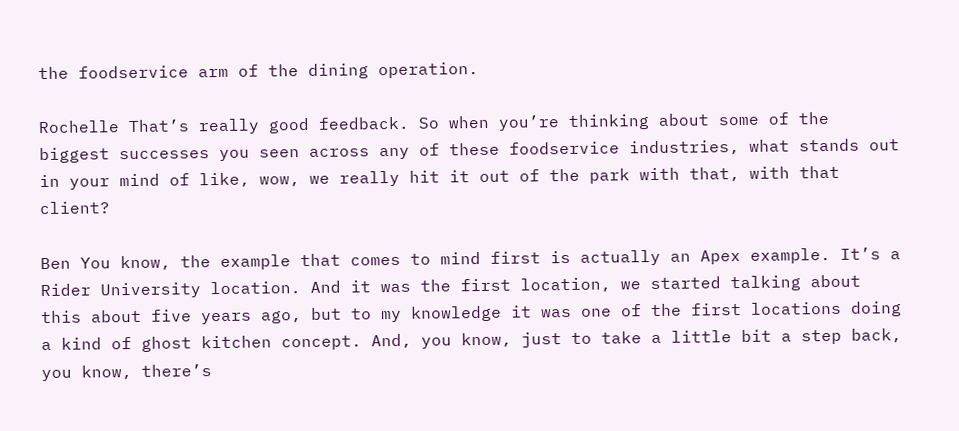the foodservice arm of the dining operation.

Rochelle That’s really good feedback. So when you’re thinking about some of the biggest successes you seen across any of these foodservice industries, what stands out in your mind of like, wow, we really hit it out of the park with that, with that client?

Ben You know, the example that comes to mind first is actually an Apex example. It’s a Rider University location. And it was the first location, we started talking about this about five years ago, but to my knowledge it was one of the first locations doing a kind of ghost kitchen concept. And, you know, just to take a little bit a step back, you know, there’s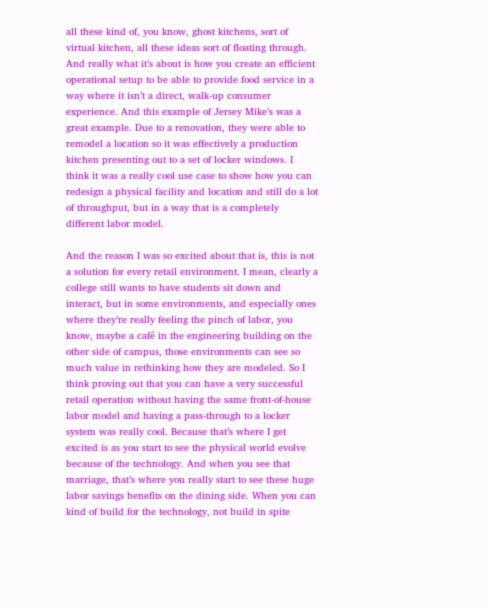all these kind of, you know, ghost kitchens, sort of virtual kitchen, all these ideas sort of floating through. And really what it’s about is how you create an efficient operational setup to be able to provide food service in a way where it isn’t a direct, walk-up consumer experience. And this example of Jersey Mike’s was a great example. Due to a renovation, they were able to remodel a location so it was effectively a production kitchen presenting out to a set of locker windows. I think it was a really cool use case to show how you can redesign a physical facility and location and still do a lot of throughput, but in a way that is a completely different labor model.

And the reason I was so excited about that is, this is not a solution for every retail environment. I mean, clearly a college still wants to have students sit down and interact, but in some environments, and especially ones where they’re really feeling the pinch of labor, you know, maybe a café in the engineering building on the other side of campus, those environments can see so much value in rethinking how they are modeled. So I think proving out that you can have a very successful retail operation without having the same front-of-house labor model and having a pass-through to a locker system was really cool. Because that’s where I get excited is as you start to see the physical world evolve because of the technology. And when you see that marriage, that’s where you really start to see these huge labor savings benefits on the dining side. When you can kind of build for the technology, not build in spite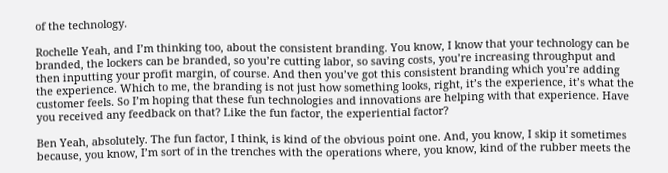of the technology.

Rochelle Yeah, and I’m thinking too, about the consistent branding. You know, I know that your technology can be branded, the lockers can be branded, so you’re cutting labor, so saving costs, you’re increasing throughput and then inputting your profit margin, of course. And then you’ve got this consistent branding which you’re adding the experience. Which to me, the branding is not just how something looks, right, it’s the experience, it’s what the customer feels. So I’m hoping that these fun technologies and innovations are helping with that experience. Have you received any feedback on that? Like the fun factor, the experiential factor?

Ben Yeah, absolutely. The fun factor, I think, is kind of the obvious point one. And, you know, I skip it sometimes because, you know, I’m sort of in the trenches with the operations where, you know, kind of the rubber meets the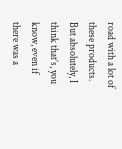road with a lot of these products. But absolutely, I think that’s, you know, even if there was a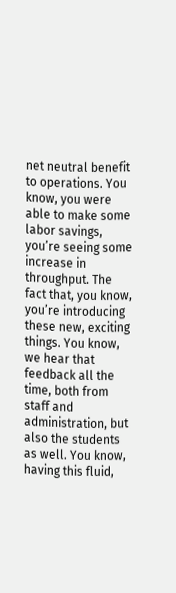net neutral benefit to operations. You know, you were able to make some labor savings, you’re seeing some increase in throughput. The fact that, you know, you’re introducing these new, exciting things. You know, we hear that feedback all the time, both from staff and administration, but also the students as well. You know, having this fluid,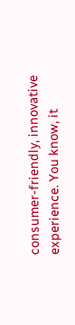consumer-friendly, innovative experience. You know, it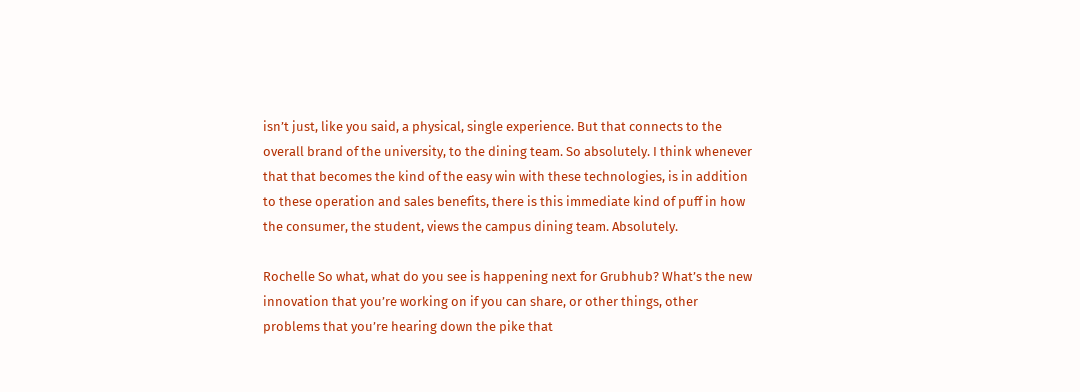isn’t just, like you said, a physical, single experience. But that connects to the overall brand of the university, to the dining team. So absolutely. I think whenever that that becomes the kind of the easy win with these technologies, is in addition to these operation and sales benefits, there is this immediate kind of puff in how the consumer, the student, views the campus dining team. Absolutely.

Rochelle So what, what do you see is happening next for Grubhub? What’s the new innovation that you’re working on if you can share, or other things, other problems that you’re hearing down the pike that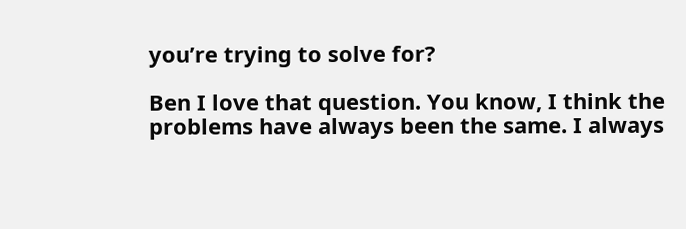you’re trying to solve for?

Ben I love that question. You know, I think the problems have always been the same. I always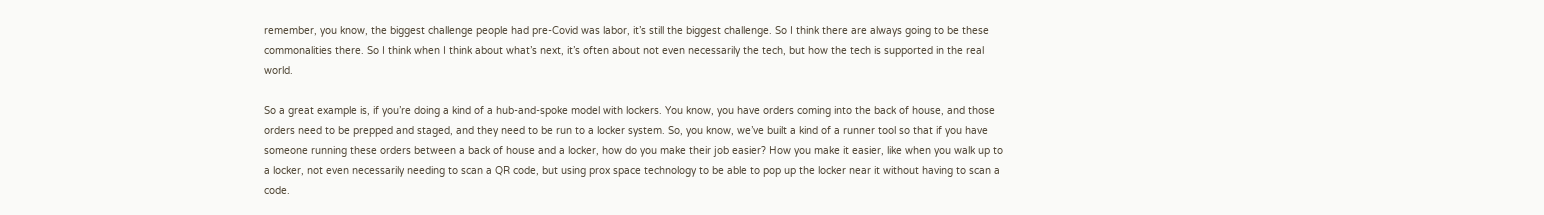remember, you know, the biggest challenge people had pre-Covid was labor, it’s still the biggest challenge. So I think there are always going to be these commonalities there. So I think when I think about what’s next, it’s often about not even necessarily the tech, but how the tech is supported in the real world.

So a great example is, if you’re doing a kind of a hub-and-spoke model with lockers. You know, you have orders coming into the back of house, and those orders need to be prepped and staged, and they need to be run to a locker system. So, you know, we’ve built a kind of a runner tool so that if you have someone running these orders between a back of house and a locker, how do you make their job easier? How you make it easier, like when you walk up to a locker, not even necessarily needing to scan a QR code, but using prox space technology to be able to pop up the locker near it without having to scan a code.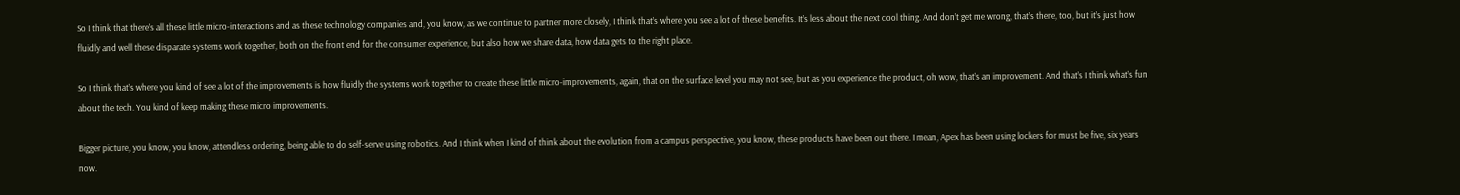So I think that there’s all these little micro-interactions and as these technology companies and, you know, as we continue to partner more closely, I think that’s where you see a lot of these benefits. It’s less about the next cool thing. And don’t get me wrong, that’s there, too, but it’s just how fluidly and well these disparate systems work together, both on the front end for the consumer experience, but also how we share data, how data gets to the right place.

So I think that’s where you kind of see a lot of the improvements is how fluidly the systems work together to create these little micro-improvements, again, that on the surface level you may not see, but as you experience the product, oh wow, that’s an improvement. And that’s I think what’s fun about the tech. You kind of keep making these micro improvements.

Bigger picture, you know, you know, attendless ordering, being able to do self-serve using robotics. And I think when I kind of think about the evolution from a campus perspective, you know, these products have been out there. I mean, Apex has been using lockers for must be five, six years now.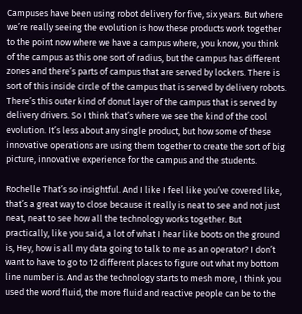Campuses have been using robot delivery for five, six years. But where we’re really seeing the evolution is how these products work together to the point now where we have a campus where, you know, you think of the campus as this one sort of radius, but the campus has different zones and there’s parts of campus that are served by lockers. There is sort of this inside circle of the campus that is served by delivery robots. There’s this outer kind of donut layer of the campus that is served by delivery drivers. So I think that’s where we see the kind of the cool evolution. It’s less about any single product, but how some of these innovative operations are using them together to create the sort of big picture, innovative experience for the campus and the students.

Rochelle That’s so insightful. And I like I feel like you’ve covered like, that’s a great way to close because it really is neat to see and not just neat, neat to see how all the technology works together. But practically, like you said, a lot of what I hear like boots on the ground is, Hey, how is all my data going to talk to me as an operator? I don’t want to have to go to 12 different places to figure out what my bottom line number is. And as the technology starts to mesh more, I think you used the word fluid, the more fluid and reactive people can be to the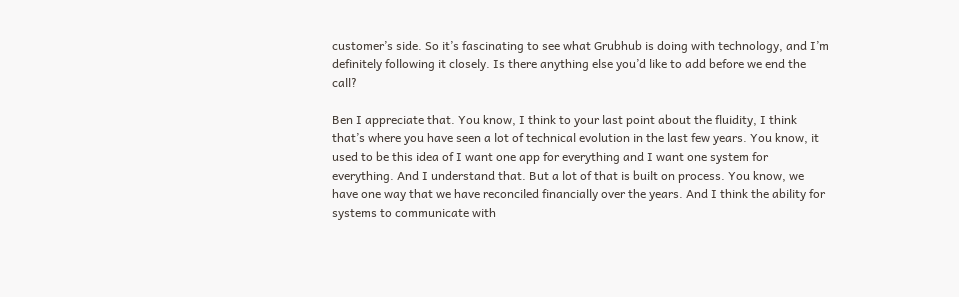customer’s side. So it’s fascinating to see what Grubhub is doing with technology, and I’m definitely following it closely. Is there anything else you’d like to add before we end the call?

Ben I appreciate that. You know, I think to your last point about the fluidity, I think that’s where you have seen a lot of technical evolution in the last few years. You know, it used to be this idea of I want one app for everything and I want one system for everything. And I understand that. But a lot of that is built on process. You know, we have one way that we have reconciled financially over the years. And I think the ability for systems to communicate with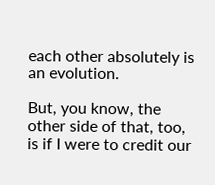each other absolutely is an evolution.

But, you know, the other side of that, too, is if I were to credit our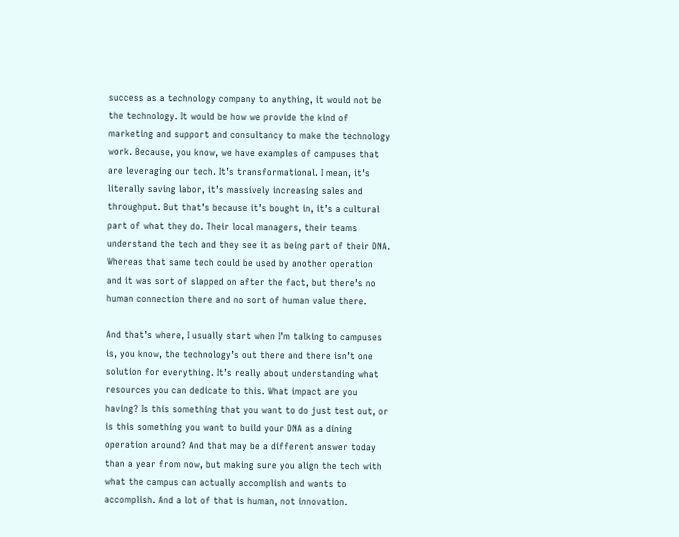success as a technology company to anything, it would not be the technology. It would be how we provide the kind of marketing and support and consultancy to make the technology work. Because, you know, we have examples of campuses that are leveraging our tech. It’s transformational. I mean, it’s literally saving labor, it’s massively increasing sales and throughput. But that’s because it’s bought in, it’s a cultural part of what they do. Their local managers, their teams understand the tech and they see it as being part of their DNA. Whereas that same tech could be used by another operation and it was sort of slapped on after the fact, but there’s no human connection there and no sort of human value there.

And that’s where, I usually start when I’m talking to campuses is, you know, the technology’s out there and there isn’t one solution for everything. It’s really about understanding what resources you can dedicate to this. What impact are you having? Is this something that you want to do just test out, or is this something you want to build your DNA as a dining operation around? And that may be a different answer today than a year from now, but making sure you align the tech with what the campus can actually accomplish and wants to accomplish. And a lot of that is human, not innovation.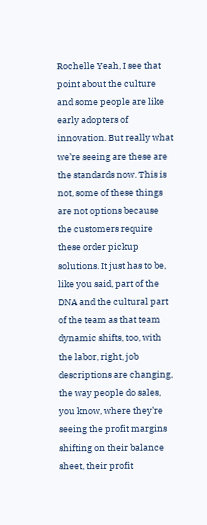Rochelle Yeah, I see that point about the culture and some people are like early adopters of innovation. But really what we’re seeing are these are the standards now. This is not, some of these things are not options because the customers require these order pickup solutions. It just has to be, like you said, part of the DNA and the cultural part of the team as that team dynamic shifts, too, with the labor, right, job descriptions are changing, the way people do sales, you know, where they’re seeing the profit margins shifting on their balance sheet, their profit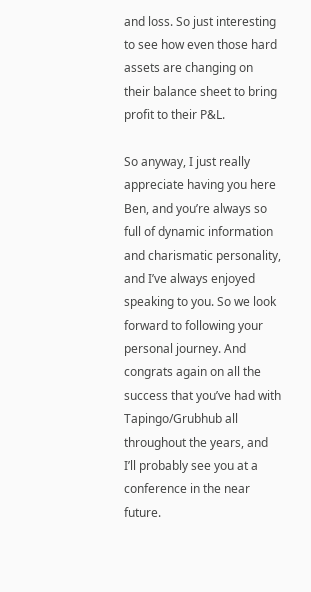and loss. So just interesting to see how even those hard assets are changing on their balance sheet to bring profit to their P&L.

So anyway, I just really appreciate having you here Ben, and you’re always so full of dynamic information and charismatic personality, and I’ve always enjoyed speaking to you. So we look forward to following your personal journey. And congrats again on all the success that you’ve had with Tapingo/Grubhub all throughout the years, and I’ll probably see you at a conference in the near future.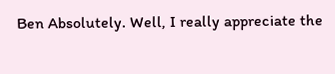Ben Absolutely. Well, I really appreciate the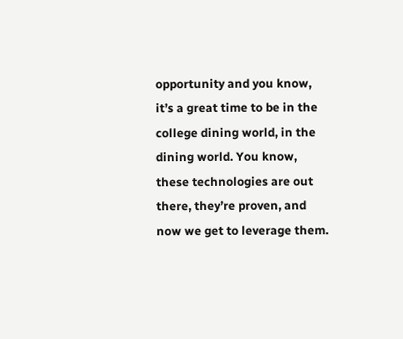opportunity and you know, it’s a great time to be in the college dining world, in the dining world. You know, these technologies are out there, they’re proven, and now we get to leverage them.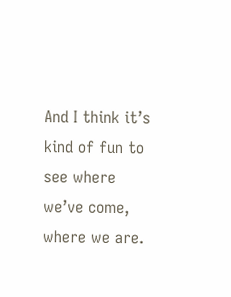And I think it’s kind of fun to see where we’ve come, where we are.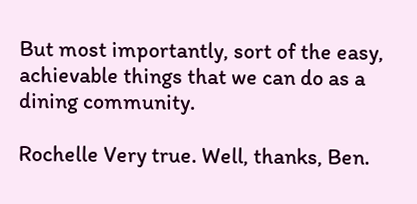But most importantly, sort of the easy, achievable things that we can do as a dining community.

Rochelle Very true. Well, thanks, Ben.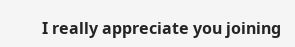I really appreciate you joining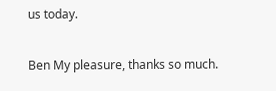us today.

Ben My pleasure, thanks so much.